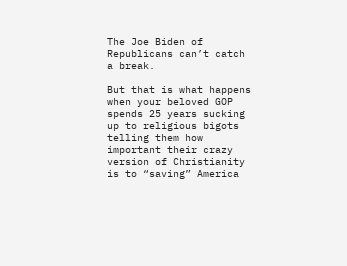The Joe Biden of Republicans can’t catch a break.

But that is what happens when your beloved GOP spends 25 years sucking up to religious bigots telling them how important their crazy version of Christianity is to “saving” America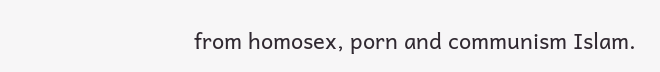from homosex, porn and communism Islam.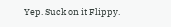Yep. Suck on it Flippy.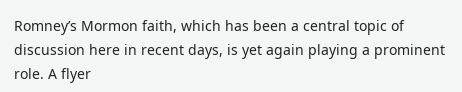Romney’s Mormon faith, which has been a central topic of discussion here in recent days, is yet again playing a prominent role. A flyer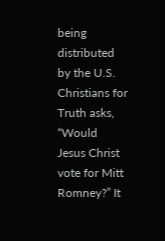being distributed by the U.S. Christians for Truth asks, “Would Jesus Christ vote for Mitt Romney?” It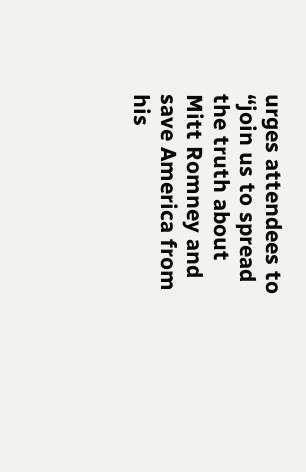urges attendees to “join us to spread the truth about Mitt Romney and save America from his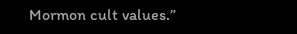Mormon cult values.”